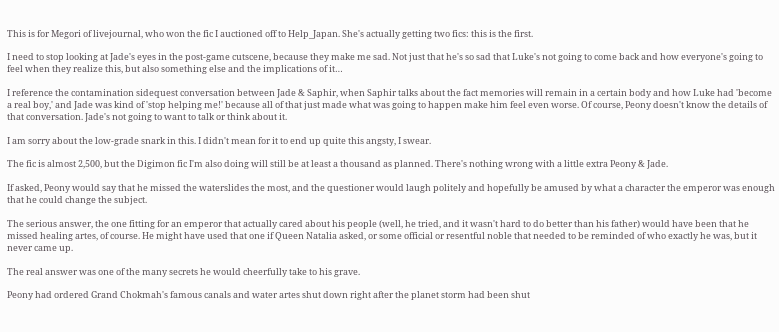This is for Megori of livejournal, who won the fic I auctioned off to Help_Japan. She's actually getting two fics: this is the first.

I need to stop looking at Jade's eyes in the post-game cutscene, because they make me sad. Not just that he's so sad that Luke's not going to come back and how everyone's going to feel when they realize this, but also something else and the implications of it…

I reference the contamination sidequest conversation between Jade & Saphir, when Saphir talks about the fact memories will remain in a certain body and how Luke had 'become a real boy,' and Jade was kind of 'stop helping me!' because all of that just made what was going to happen make him feel even worse. Of course, Peony doesn't know the details of that conversation. Jade's not going to want to talk or think about it.

I am sorry about the low-grade snark in this. I didn't mean for it to end up quite this angsty, I swear.

The fic is almost 2,500, but the Digimon fic I'm also doing will still be at least a thousand as planned. There's nothing wrong with a little extra Peony & Jade.

If asked, Peony would say that he missed the waterslides the most, and the questioner would laugh politely and hopefully be amused by what a character the emperor was enough that he could change the subject.

The serious answer, the one fitting for an emperor that actually cared about his people (well, he tried, and it wasn't hard to do better than his father) would have been that he missed healing artes, of course. He might have used that one if Queen Natalia asked, or some official or resentful noble that needed to be reminded of who exactly he was, but it never came up.

The real answer was one of the many secrets he would cheerfully take to his grave.

Peony had ordered Grand Chokmah's famous canals and water artes shut down right after the planet storm had been shut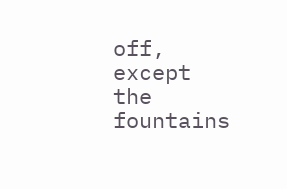off, except the fountains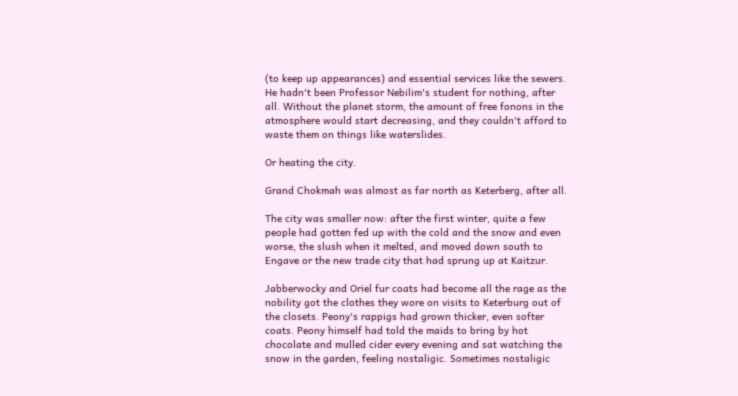(to keep up appearances) and essential services like the sewers. He hadn't been Professor Nebilim's student for nothing, after all. Without the planet storm, the amount of free fonons in the atmosphere would start decreasing, and they couldn't afford to waste them on things like waterslides.

Or heating the city.

Grand Chokmah was almost as far north as Keterberg, after all.

The city was smaller now: after the first winter, quite a few people had gotten fed up with the cold and the snow and even worse, the slush when it melted, and moved down south to Engave or the new trade city that had sprung up at Kaitzur.

Jabberwocky and Oriel fur coats had become all the rage as the nobility got the clothes they wore on visits to Keterburg out of the closets. Peony's rappigs had grown thicker, even softer coats. Peony himself had told the maids to bring by hot chocolate and mulled cider every evening and sat watching the snow in the garden, feeling nostaligic. Sometimes nostaligic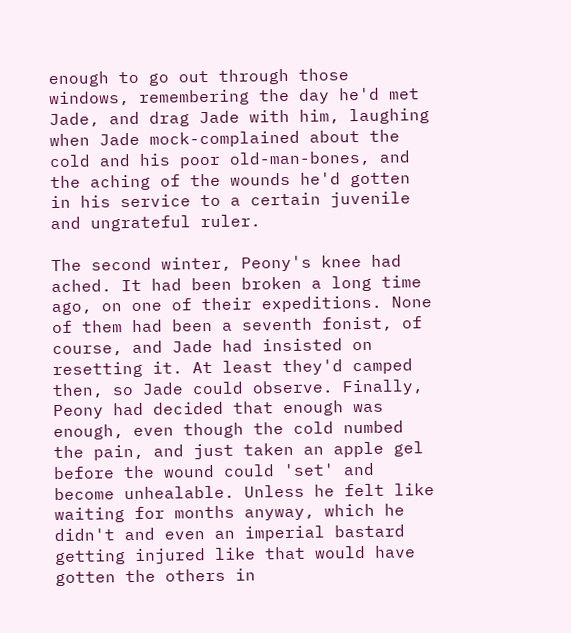enough to go out through those windows, remembering the day he'd met Jade, and drag Jade with him, laughing when Jade mock-complained about the cold and his poor old-man-bones, and the aching of the wounds he'd gotten in his service to a certain juvenile and ungrateful ruler.

The second winter, Peony's knee had ached. It had been broken a long time ago, on one of their expeditions. None of them had been a seventh fonist, of course, and Jade had insisted on resetting it. At least they'd camped then, so Jade could observe. Finally, Peony had decided that enough was enough, even though the cold numbed the pain, and just taken an apple gel before the wound could 'set' and become unhealable. Unless he felt like waiting for months anyway, which he didn't and even an imperial bastard getting injured like that would have gotten the others in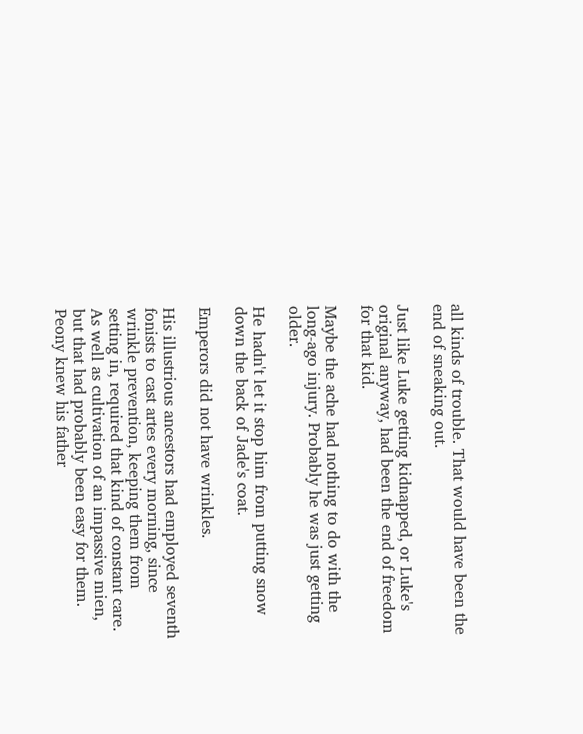all kinds of trouble. That would have been the end of sneaking out.

Just like Luke getting kidnapped, or Luke's original anyway, had been the end of freedom for that kid.

Maybe the ache had nothing to do with the long-ago injury. Probably he was just getting older.

He hadn't let it stop him from putting snow down the back of Jade's coat.

Emperors did not have wrinkles.

His illustrious ancestors had employed seventh fonists to cast artes every morning, since wrinkle prevention, keeping them from setting in, required that kind of constant care. As well as cultivation of an impassive mien, but that had probably been easy for them. Peony knew his father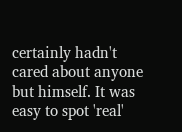certainly hadn't cared about anyone but himself. It was easy to spot 'real'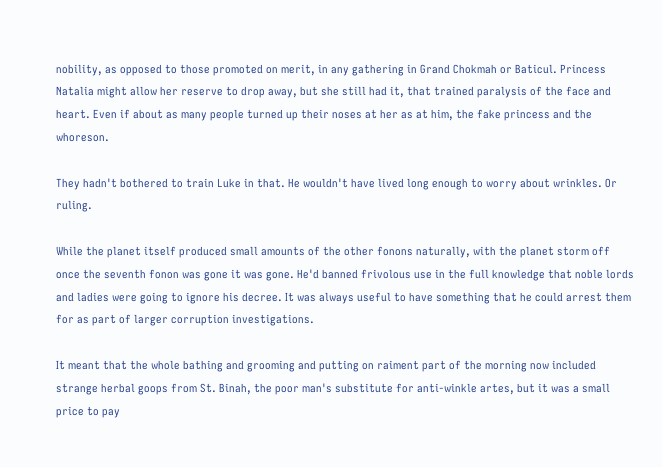nobility, as opposed to those promoted on merit, in any gathering in Grand Chokmah or Baticul. Princess Natalia might allow her reserve to drop away, but she still had it, that trained paralysis of the face and heart. Even if about as many people turned up their noses at her as at him, the fake princess and the whoreson.

They hadn't bothered to train Luke in that. He wouldn't have lived long enough to worry about wrinkles. Or ruling.

While the planet itself produced small amounts of the other fonons naturally, with the planet storm off once the seventh fonon was gone it was gone. He'd banned frivolous use in the full knowledge that noble lords and ladies were going to ignore his decree. It was always useful to have something that he could arrest them for as part of larger corruption investigations.

It meant that the whole bathing and grooming and putting on raiment part of the morning now included strange herbal goops from St. Binah, the poor man's substitute for anti-winkle artes, but it was a small price to pay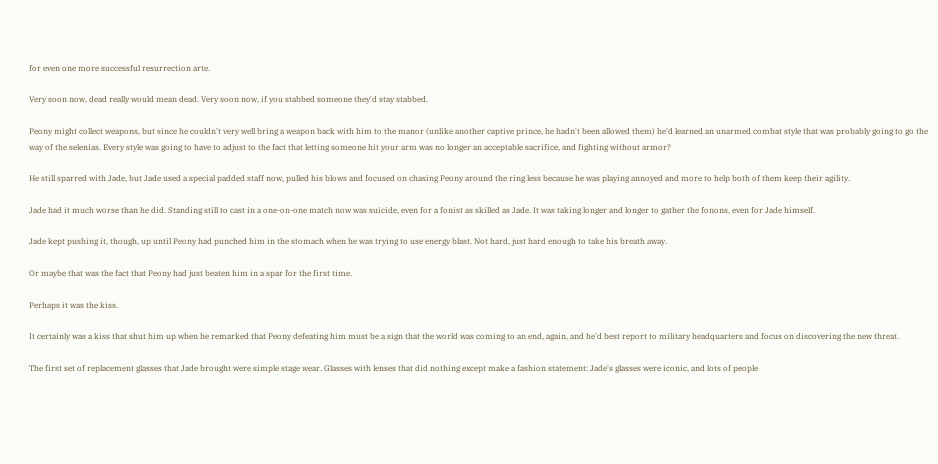for even one more successful resurrection arte.

Very soon now, dead really would mean dead. Very soon now, if you stabbed someone they'd stay stabbed.

Peony might collect weapons, but since he couldn't very well bring a weapon back with him to the manor (unlike another captive prince, he hadn't been allowed them) he'd learned an unarmed combat style that was probably going to go the way of the selenias. Every style was going to have to adjust to the fact that letting someone hit your arm was no longer an acceptable sacrifice, and fighting without armor?

He still sparred with Jade, but Jade used a special padded staff now, pulled his blows and focused on chasing Peony around the ring less because he was playing annoyed and more to help both of them keep their agility.

Jade had it much worse than he did. Standing still to cast in a one-on-one match now was suicide, even for a fonist as skilled as Jade. It was taking longer and longer to gather the fonons, even for Jade himself.

Jade kept pushing it, though, up until Peony had punched him in the stomach when he was trying to use energy blast. Not hard, just hard enough to take his breath away.

Or maybe that was the fact that Peony had just beaten him in a spar for the first time.

Perhaps it was the kiss.

It certainly was a kiss that shut him up when he remarked that Peony defeating him must be a sign that the world was coming to an end, again, and he'd best report to military headquarters and focus on discovering the new threat.

The first set of replacement glasses that Jade brought were simple stage wear. Glasses with lenses that did nothing except make a fashion statement: Jade's glasses were iconic, and lots of people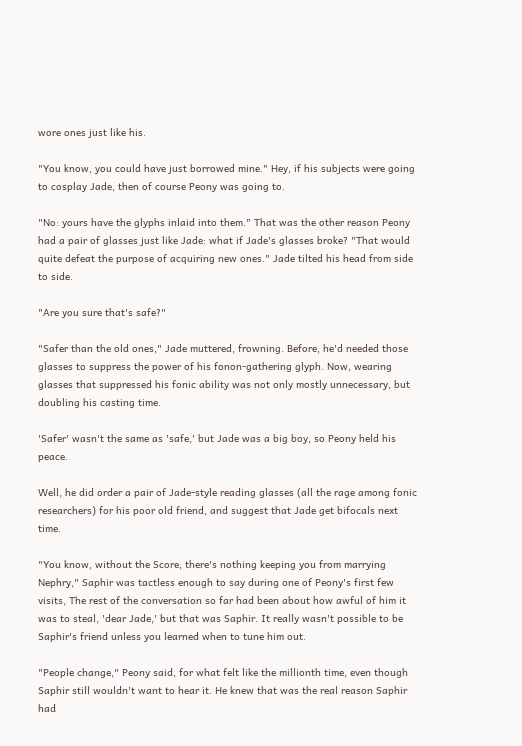wore ones just like his.

"You know, you could have just borrowed mine." Hey, if his subjects were going to cosplay Jade, then of course Peony was going to.

"No: yours have the glyphs inlaid into them." That was the other reason Peony had a pair of glasses just like Jade: what if Jade's glasses broke? "That would quite defeat the purpose of acquiring new ones." Jade tilted his head from side to side.

"Are you sure that's safe?"

"Safer than the old ones," Jade muttered, frowning. Before, he'd needed those glasses to suppress the power of his fonon-gathering glyph. Now, wearing glasses that suppressed his fonic ability was not only mostly unnecessary, but doubling his casting time.

'Safer' wasn't the same as 'safe,' but Jade was a big boy, so Peony held his peace.

Well, he did order a pair of Jade-style reading glasses (all the rage among fonic researchers) for his poor old friend, and suggest that Jade get bifocals next time.

"You know, without the Score, there's nothing keeping you from marrying Nephry," Saphir was tactless enough to say during one of Peony's first few visits, The rest of the conversation so far had been about how awful of him it was to steal, 'dear Jade,' but that was Saphir. It really wasn't possible to be Saphir's friend unless you learned when to tune him out.

"People change," Peony said, for what felt like the millionth time, even though Saphir still wouldn't want to hear it. He knew that was the real reason Saphir had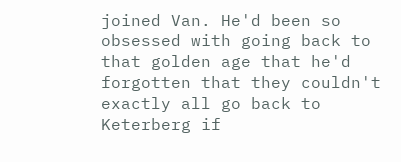joined Van. He'd been so obsessed with going back to that golden age that he'd forgotten that they couldn't exactly all go back to Keterberg if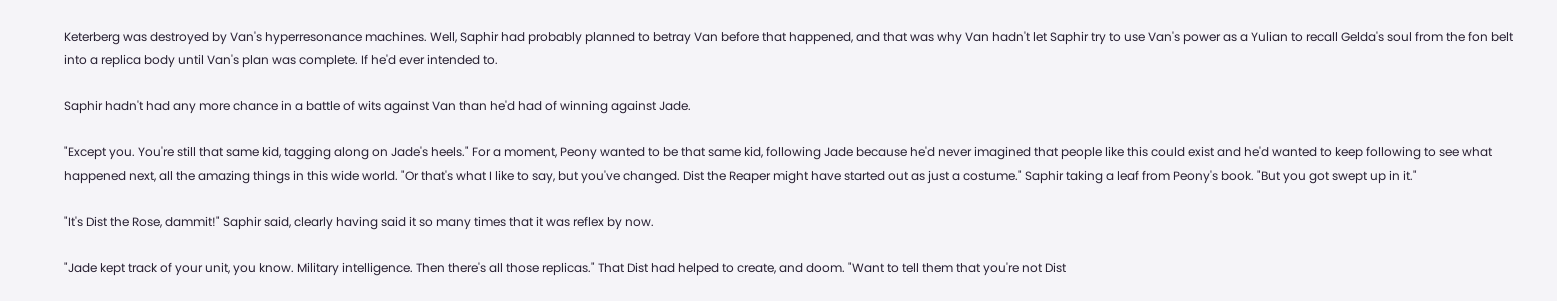Keterberg was destroyed by Van's hyperresonance machines. Well, Saphir had probably planned to betray Van before that happened, and that was why Van hadn't let Saphir try to use Van's power as a Yulian to recall Gelda's soul from the fon belt into a replica body until Van's plan was complete. If he'd ever intended to.

Saphir hadn't had any more chance in a battle of wits against Van than he'd had of winning against Jade.

"Except you. You're still that same kid, tagging along on Jade's heels." For a moment, Peony wanted to be that same kid, following Jade because he'd never imagined that people like this could exist and he'd wanted to keep following to see what happened next, all the amazing things in this wide world. "Or that's what I like to say, but you've changed. Dist the Reaper might have started out as just a costume." Saphir taking a leaf from Peony's book. "But you got swept up in it."

"It's Dist the Rose, dammit!" Saphir said, clearly having said it so many times that it was reflex by now.

"Jade kept track of your unit, you know. Military intelligence. Then there's all those replicas." That Dist had helped to create, and doom. "Want to tell them that you're not Dist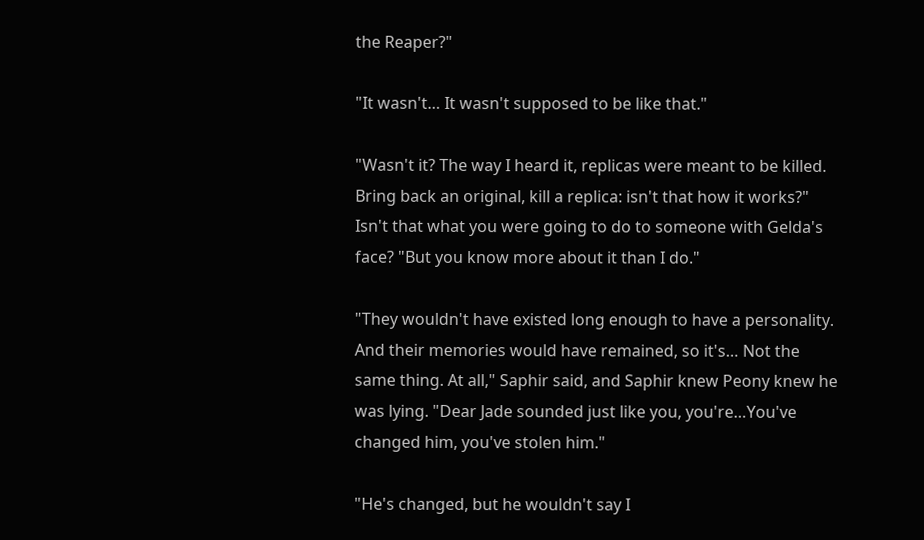the Reaper?"

"It wasn't… It wasn't supposed to be like that."

"Wasn't it? The way I heard it, replicas were meant to be killed. Bring back an original, kill a replica: isn't that how it works?" Isn't that what you were going to do to someone with Gelda's face? "But you know more about it than I do."

"They wouldn't have existed long enough to have a personality. And their memories would have remained, so it's… Not the same thing. At all," Saphir said, and Saphir knew Peony knew he was lying. "Dear Jade sounded just like you, you're…You've changed him, you've stolen him."

"He's changed, but he wouldn't say I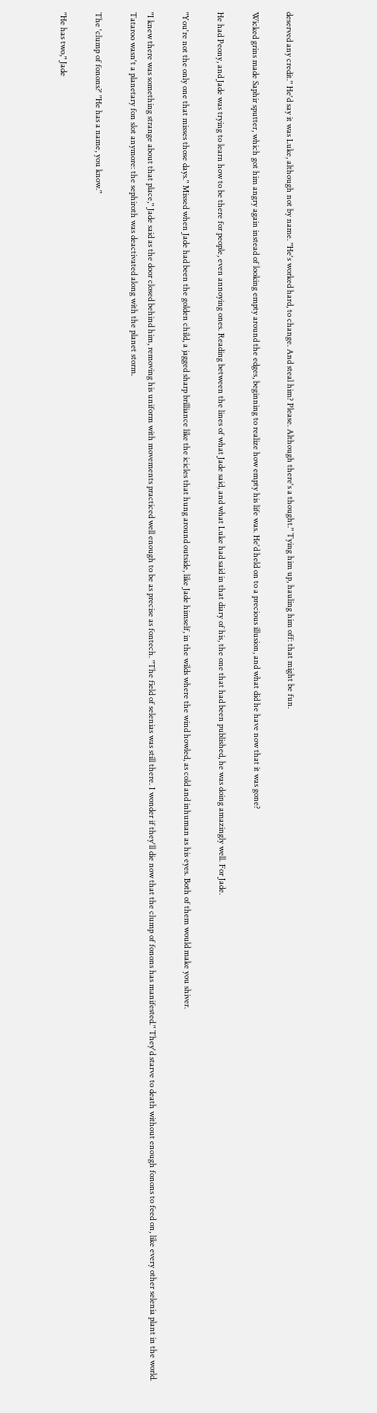deserved any credit." He'd say it was Luke, although not by name. "He's worked hard, to change. And steal him? Please. Although there's a thought." Tying him up, hauling him off: that might be fun.

Wicked grins made Saphir sputter, which got him angry again instead of looking empty around the edges, beginning to realize how empty his life was. He'd held on to a precious illusion, and what did he have now that it was gone?

He had Peony, and Jade was trying to learn how to be there for people, even annoying ones. Reading between the lines of what Jade said, and what Luke had said in that diary of his, the one that had been published, he was doing amazingly well. For Jade.

"You're not the only one that misses those days." Missed when Jade had been the golden child, a jagged sharp brilliance like the icicles that hung around outside, like Jade himself, in the wilds where the wind howled, as cold and inhuman as his eyes. Both of them would make you shiver.

"I knew there was something strange about that place," Jade said as the door closed behind him, removing his uniform with movements practiced well enough to be as precise as fontech. "The field of selenias was still there. I wonder if they'll die now that the clump of fonons has manifested." They'd starve to death without enough fonons to feed on, like every other selenia plant in the world. Tataroo wasn't a planetary fon slot anymore: the sephiroth was deactivated along with the planet storm.

The 'clump of fonons?' "He has a name, you know."

"He has two," Jade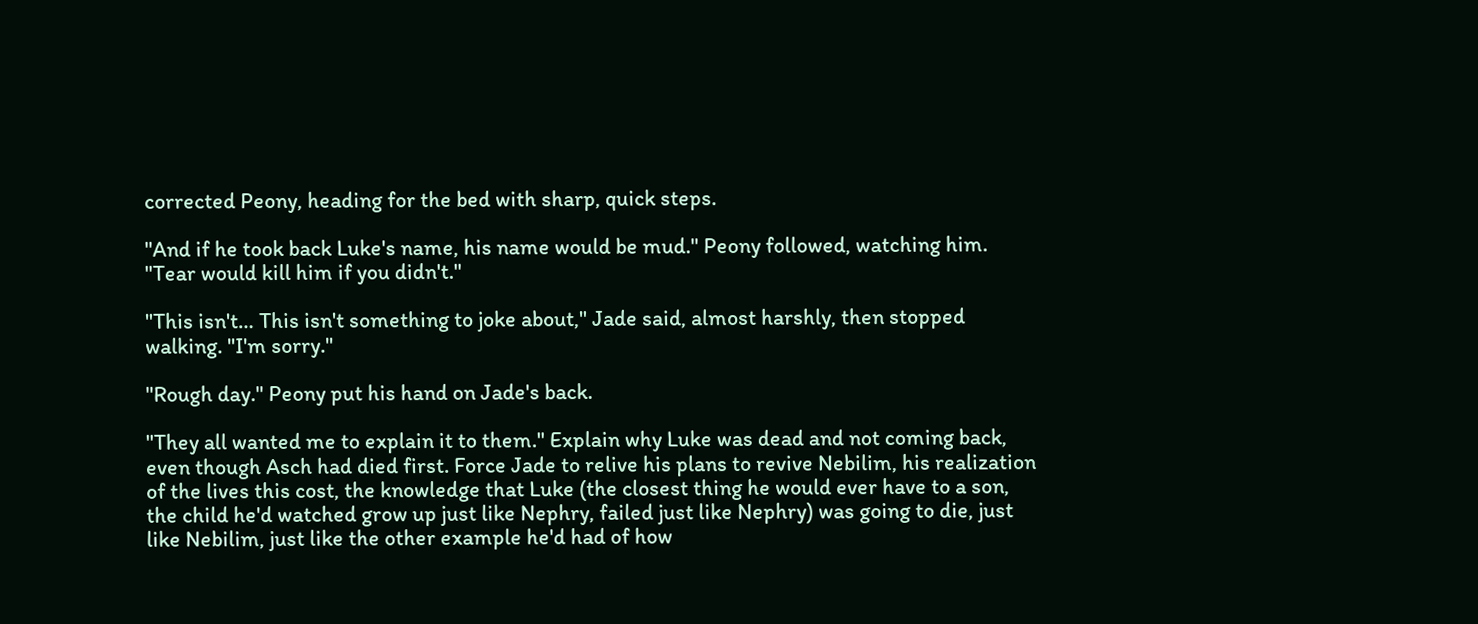corrected Peony, heading for the bed with sharp, quick steps.

"And if he took back Luke's name, his name would be mud." Peony followed, watching him. "Tear would kill him if you didn't."

"This isn't… This isn't something to joke about," Jade said, almost harshly, then stopped walking. "I'm sorry."

"Rough day." Peony put his hand on Jade's back.

"They all wanted me to explain it to them." Explain why Luke was dead and not coming back, even though Asch had died first. Force Jade to relive his plans to revive Nebilim, his realization of the lives this cost, the knowledge that Luke (the closest thing he would ever have to a son, the child he'd watched grow up just like Nephry, failed just like Nephry) was going to die, just like Nebilim, just like the other example he'd had of how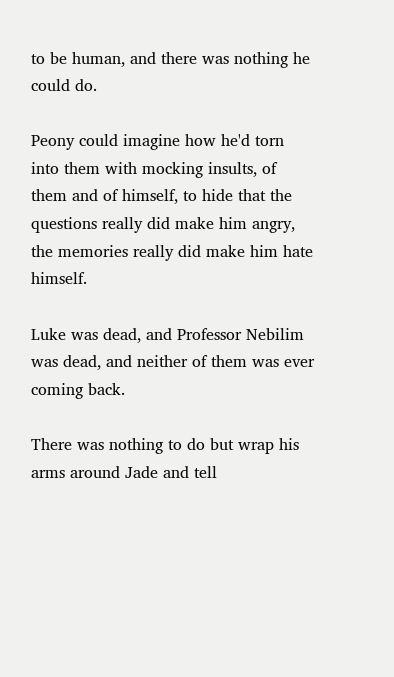to be human, and there was nothing he could do.

Peony could imagine how he'd torn into them with mocking insults, of them and of himself, to hide that the questions really did make him angry, the memories really did make him hate himself.

Luke was dead, and Professor Nebilim was dead, and neither of them was ever coming back.

There was nothing to do but wrap his arms around Jade and tell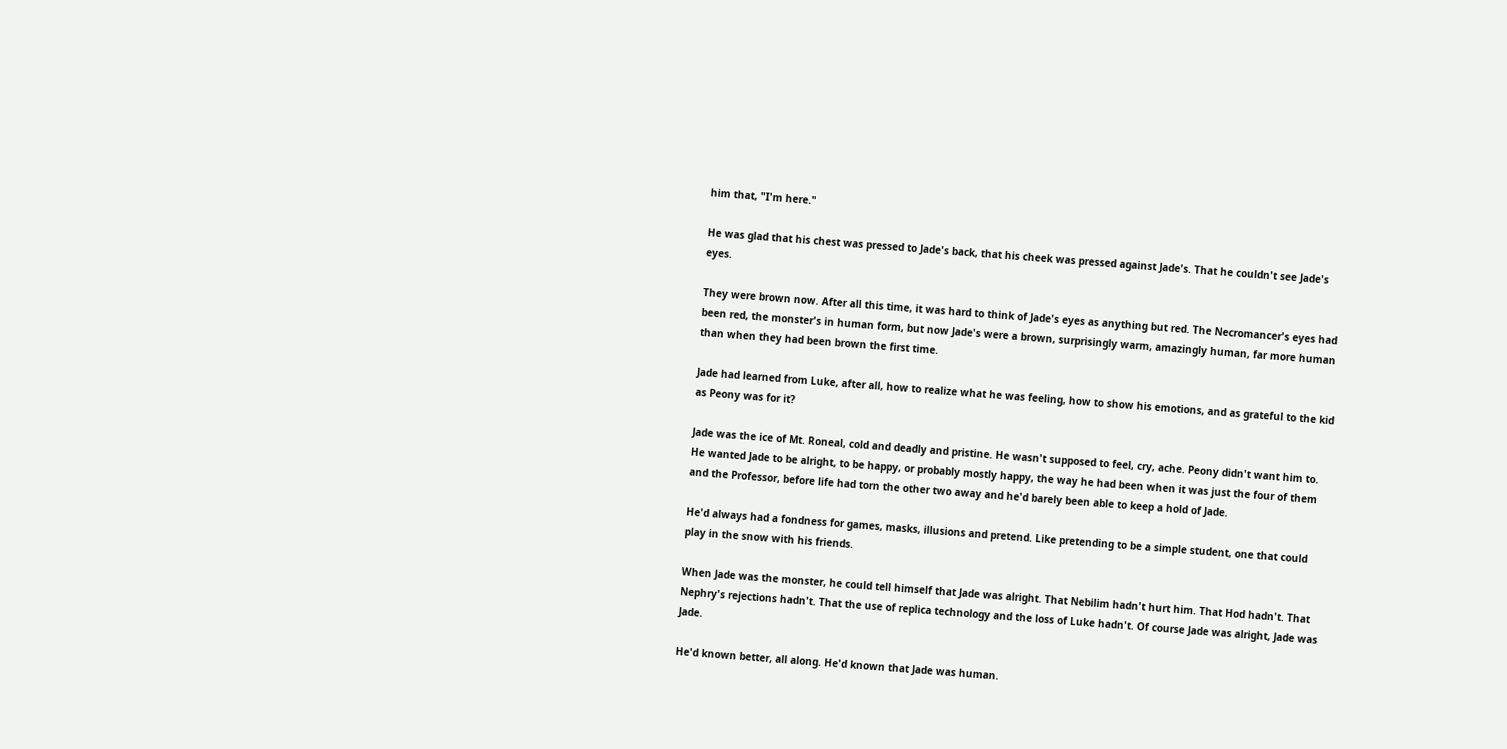him that, "I'm here."

He was glad that his chest was pressed to Jade's back, that his cheek was pressed against Jade's. That he couldn't see Jade's eyes.

They were brown now. After all this time, it was hard to think of Jade's eyes as anything but red. The Necromancer's eyes had been red, the monster's in human form, but now Jade's were a brown, surprisingly warm, amazingly human, far more human than when they had been brown the first time.

Jade had learned from Luke, after all, how to realize what he was feeling, how to show his emotions, and as grateful to the kid as Peony was for it?

Jade was the ice of Mt. Roneal, cold and deadly and pristine. He wasn't supposed to feel, cry, ache. Peony didn't want him to. He wanted Jade to be alright, to be happy, or probably mostly happy, the way he had been when it was just the four of them and the Professor, before life had torn the other two away and he'd barely been able to keep a hold of Jade.

He'd always had a fondness for games, masks, illusions and pretend. Like pretending to be a simple student, one that could play in the snow with his friends.

When Jade was the monster, he could tell himself that Jade was alright. That Nebilim hadn't hurt him. That Hod hadn't. That Nephry's rejections hadn't. That the use of replica technology and the loss of Luke hadn't. Of course Jade was alright, Jade was Jade.

He'd known better, all along. He'd known that Jade was human.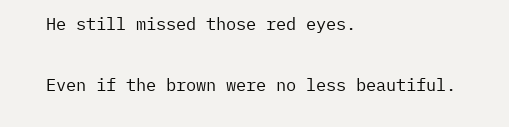He still missed those red eyes.

Even if the brown were no less beautiful.